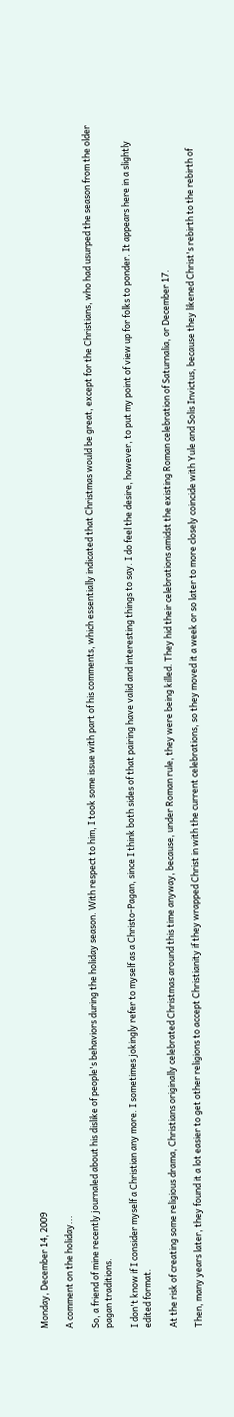Monday, December 14, 2009

A comment on the holiday...

So, a friend of mine recently journaled about his dislike of people's behaviors during the holiday season. With respect to him, I took some issue with part of his comments, which essentially indicated that Christmas would be great, except for the Christians, who had usurped the season from the older pagan traditions.

I don't know if I consider myself a Christian any more. I sometimes jokingly refer to myself as a Christo-Pagan, since I think both sides of that pairing have valid and interesting things to say. I do feel the desire, however, to put my point of view up for folks to ponder. It appears here in a slightly edited format.

At the risk of creating some religious drama, Christians originally celebrated Christmas around this time anyway, because, under Roman rule, they were being killed. They hid their celebrations amidst the existing Roman celebration of Saturnalia, or December 17.

Then, many years later, they found it a lot easier to get other religions to accept Christianity if they wrapped Christ in with the current celebrations, so they moved it a week or so later to more closely coincide with Yule and Solis Invictus, because they likened Christ's rebirth to the rebirth of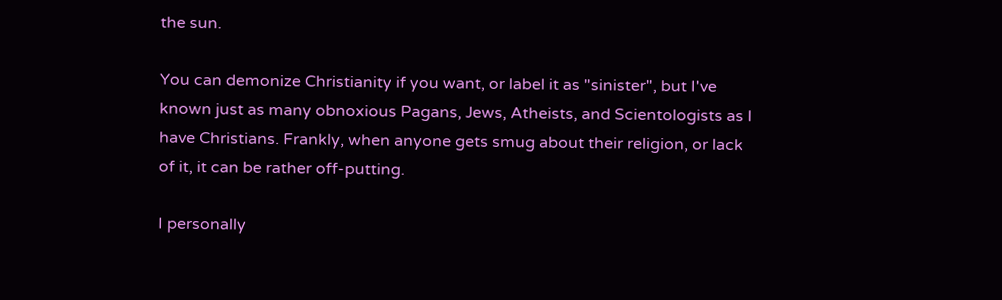the sun.

You can demonize Christianity if you want, or label it as "sinister", but I've known just as many obnoxious Pagans, Jews, Atheists, and Scientologists as I have Christians. Frankly, when anyone gets smug about their religion, or lack of it, it can be rather off-putting.

I personally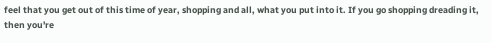feel that you get out of this time of year, shopping and all, what you put into it. If you go shopping dreading it, then you're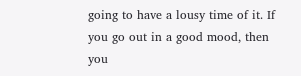going to have a lousy time of it. If you go out in a good mood, then you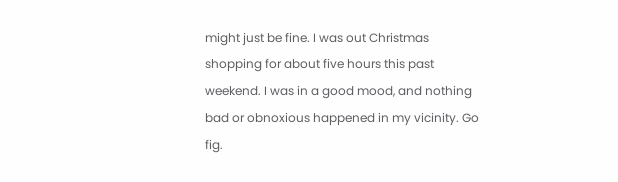might just be fine. I was out Christmas shopping for about five hours this past weekend. I was in a good mood, and nothing bad or obnoxious happened in my vicinity. Go fig.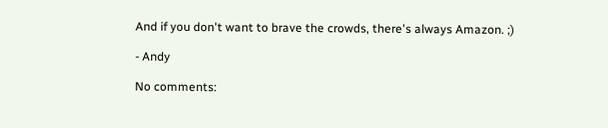And if you don't want to brave the crowds, there's always Amazon. ;)

- Andy

No comments: